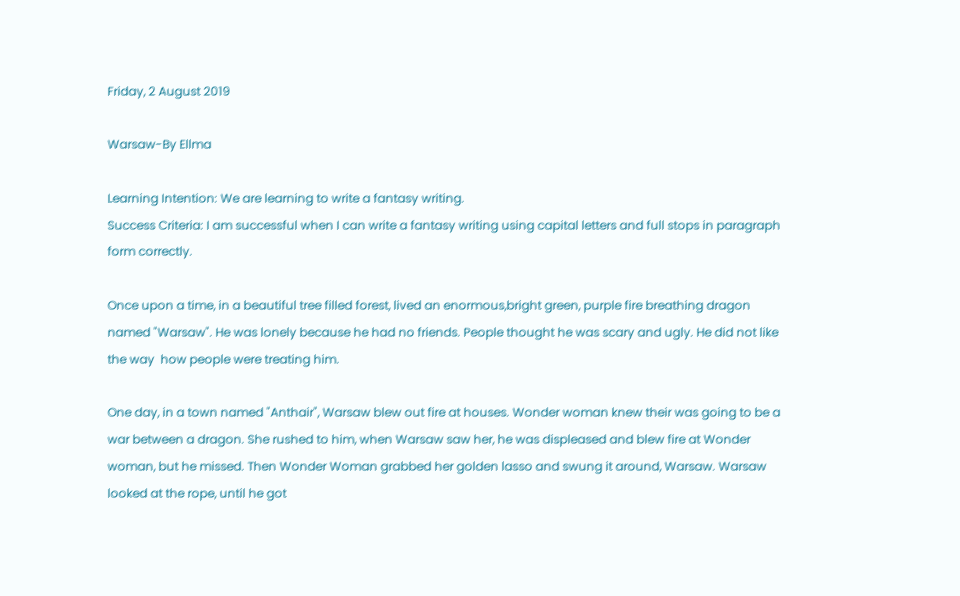Friday, 2 August 2019

Warsaw-By Ellma

Learning Intention: We are learning to write a fantasy writing.
Success Criteria: I am successful when I can write a fantasy writing using capital letters and full stops in paragraph form correctly.

Once upon a time, in a beautiful tree filled forest, lived an enormous,bright green, purple fire breathing dragon named "Warsaw". He was lonely because he had no friends. People thought he was scary and ugly. He did not like the way  how people were treating him.

One day, in a town named "Anthair", Warsaw blew out fire at houses. Wonder woman knew their was going to be a war between a dragon. She rushed to him, when Warsaw saw her, he was displeased and blew fire at Wonder woman, but he missed. Then Wonder Woman grabbed her golden lasso and swung it around, Warsaw. Warsaw looked at the rope, until he got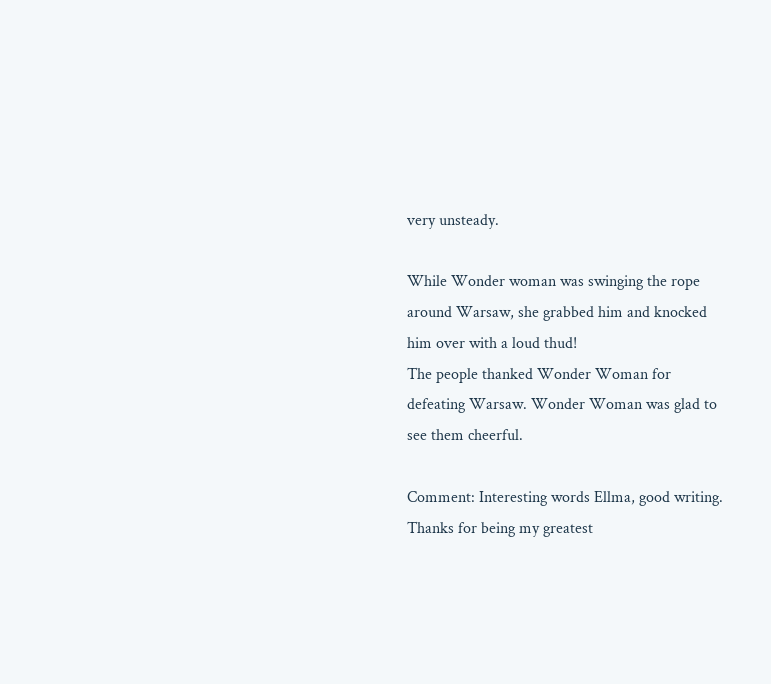very unsteady.

While Wonder woman was swinging the rope around Warsaw, she grabbed him and knocked him over with a loud thud!
The people thanked Wonder Woman for defeating Warsaw. Wonder Woman was glad to see them cheerful.

Comment: Interesting words Ellma, good writing. Thanks for being my greatest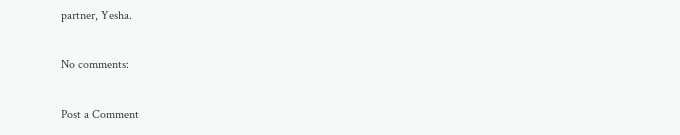partner, Yesha.

No comments:

Post a Comment